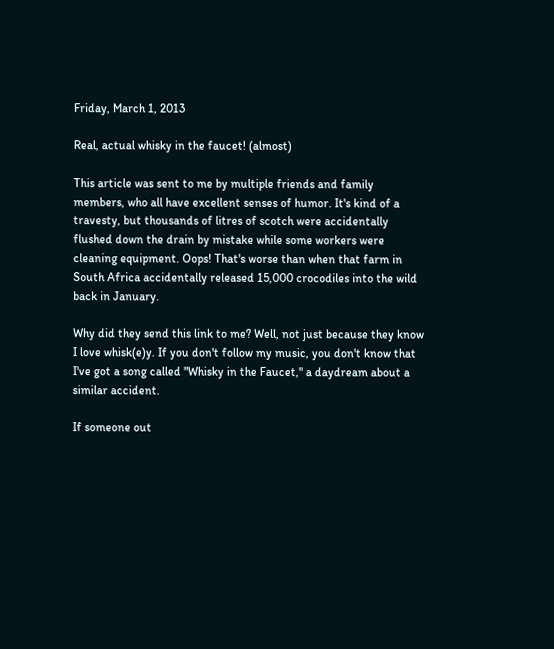Friday, March 1, 2013

Real, actual whisky in the faucet! (almost)

This article was sent to me by multiple friends and family members, who all have excellent senses of humor. It's kind of a travesty, but thousands of litres of scotch were accidentally flushed down the drain by mistake while some workers were cleaning equipment. Oops! That's worse than when that farm in South Africa accidentally released 15,000 crocodiles into the wild back in January.

Why did they send this link to me? Well, not just because they know I love whisk(e)y. If you don't follow my music, you don't know that I've got a song called "Whisky in the Faucet," a daydream about a similar accident.

If someone out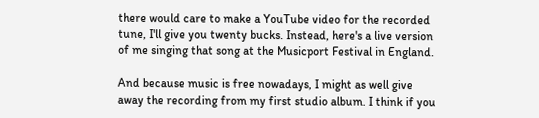there would care to make a YouTube video for the recorded tune, I'll give you twenty bucks. Instead, here's a live version of me singing that song at the Musicport Festival in England.

And because music is free nowadays, I might as well give away the recording from my first studio album. I think if you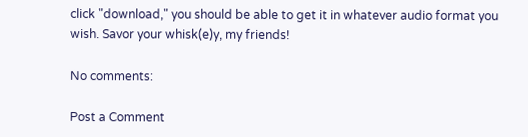click "download," you should be able to get it in whatever audio format you wish. Savor your whisk(e)y, my friends!

No comments:

Post a Comment